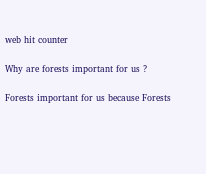web hit counter

Why are forests important for us ?

Forests important for us because Forests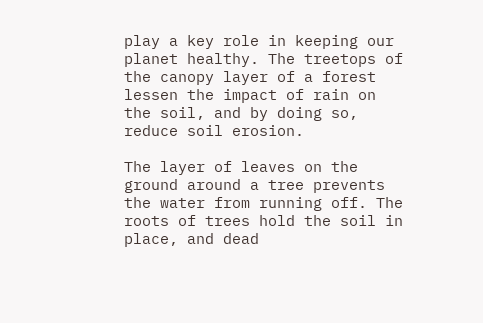play a key role in keeping our planet healthy. The treetops of the canopy layer of a forest lessen the impact of rain on the soil, and by doing so, reduce soil erosion.

The layer of leaves on the ground around a tree prevents the water from running off. The roots of trees hold the soil in place, and dead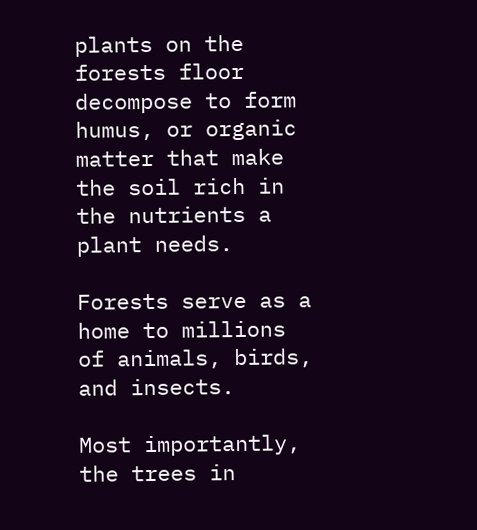plants on the forests floor decompose to form humus, or organic matter that make  the soil rich in the nutrients a plant needs.

Forests serve as a home to millions of animals, birds, and insects.

Most importantly, the trees in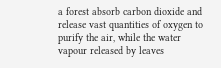a forest absorb carbon dioxide and release vast quantities of oxygen to purify the air, while the water vapour released by leaves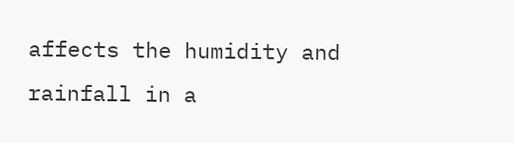affects the humidity and rainfall in a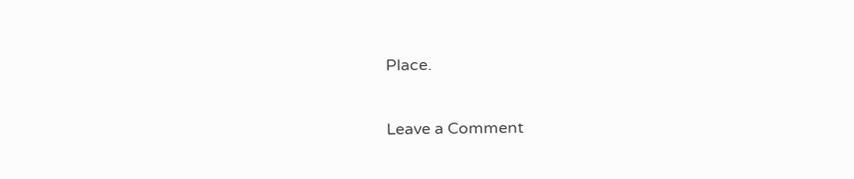Place.

Leave a Comment